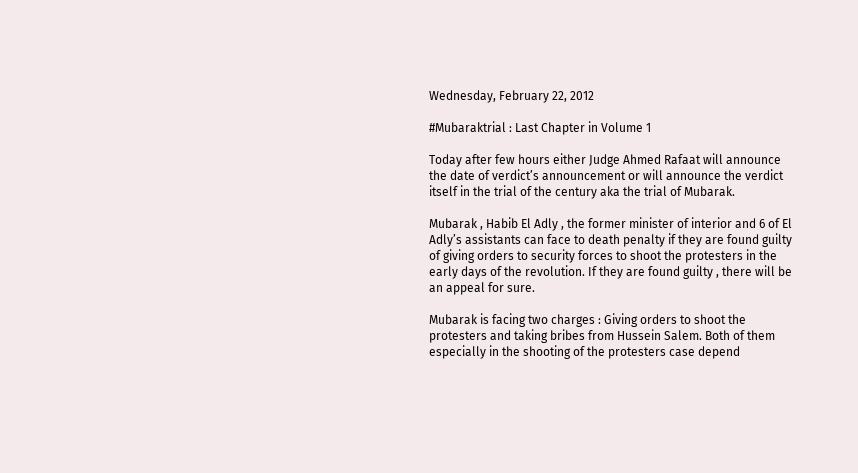Wednesday, February 22, 2012

#Mubaraktrial : Last Chapter in Volume 1

Today after few hours either Judge Ahmed Rafaat will announce the date of verdict’s announcement or will announce the verdict itself in the trial of the century aka the trial of Mubarak.

Mubarak , Habib El Adly , the former minister of interior and 6 of El Adly’s assistants can face to death penalty if they are found guilty of giving orders to security forces to shoot the protesters in the early days of the revolution. If they are found guilty , there will be an appeal for sure.

Mubarak is facing two charges : Giving orders to shoot the protesters and taking bribes from Hussein Salem. Both of them especially in the shooting of the protesters case depend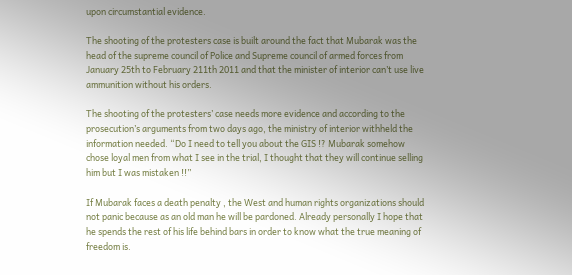upon circumstantial evidence.

The shooting of the protesters case is built around the fact that Mubarak was the head of the supreme council of Police and Supreme council of armed forces from January 25th to February 211th 2011 and that the minister of interior can’t use live ammunition without his orders.

The shooting of the protesters’ case needs more evidence and according to the prosecution’s arguments from two days ago, the ministry of interior withheld the information needed. “Do I need to tell you about the GIS !? Mubarak somehow chose loyal men from what I see in the trial, I thought that they will continue selling him but I was mistaken !!”

If Mubarak faces a death penalty , the West and human rights organizations should not panic because as an old man he will be pardoned. Already personally I hope that he spends the rest of his life behind bars in order to know what the true meaning of freedom is.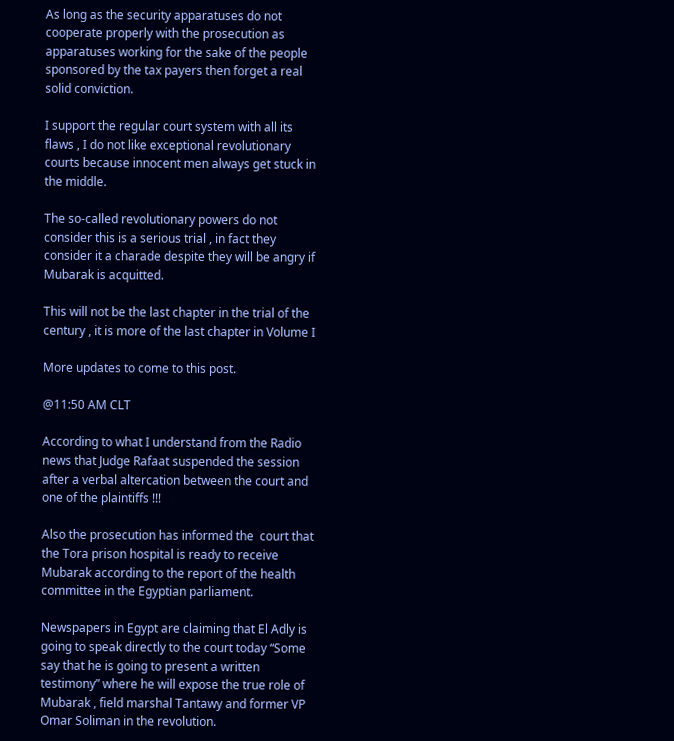As long as the security apparatuses do not cooperate properly with the prosecution as apparatuses working for the sake of the people sponsored by the tax payers then forget a real solid conviction.

I support the regular court system with all its flaws , I do not like exceptional revolutionary courts because innocent men always get stuck in the middle.

The so-called revolutionary powers do not consider this is a serious trial , in fact they consider it a charade despite they will be angry if Mubarak is acquitted.

This will not be the last chapter in the trial of the century , it is more of the last chapter in Volume I

More updates to come to this post.

@11:50 AM CLT

According to what I understand from the Radio news that Judge Rafaat suspended the session after a verbal altercation between the court and one of the plaintiffs !!!

Also the prosecution has informed the  court that the Tora prison hospital is ready to receive Mubarak according to the report of the health committee in the Egyptian parliament.

Newspapers in Egypt are claiming that El Adly is going to speak directly to the court today “Some say that he is going to present a written testimony” where he will expose the true role of Mubarak , field marshal Tantawy and former VP Omar Soliman in the revolution.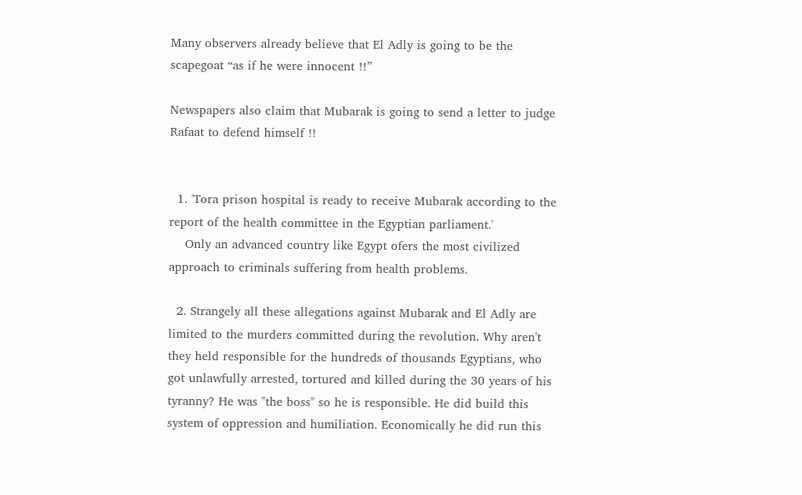Many observers already believe that El Adly is going to be the scapegoat “as if he were innocent !!”

Newspapers also claim that Mubarak is going to send a letter to judge Rafaat to defend himself !!


  1. 'Tora prison hospital is ready to receive Mubarak according to the report of the health committee in the Egyptian parliament.'
    Only an advanced country like Egypt ofers the most civilized approach to criminals suffering from health problems.

  2. Strangely all these allegations against Mubarak and El Adly are limited to the murders committed during the revolution. Why aren't they held responsible for the hundreds of thousands Egyptians, who got unlawfully arrested, tortured and killed during the 30 years of his tyranny? He was "the boss" so he is responsible. He did build this system of oppression and humiliation. Economically he did run this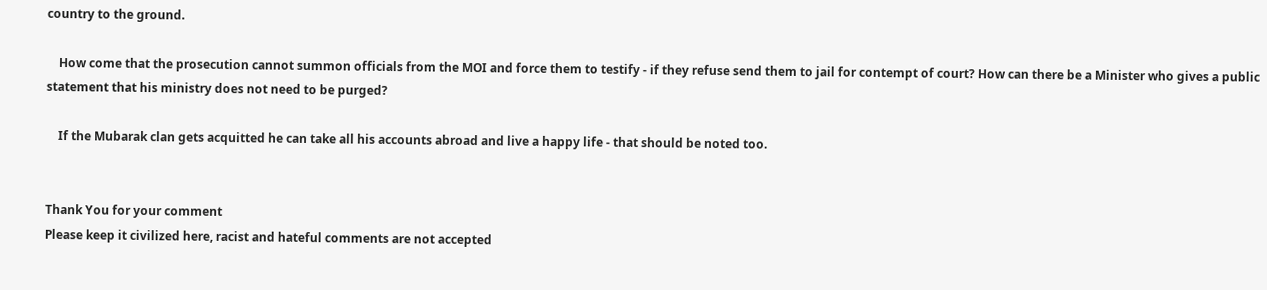country to the ground.

    How come that the prosecution cannot summon officials from the MOI and force them to testify - if they refuse send them to jail for contempt of court? How can there be a Minister who gives a public statement that his ministry does not need to be purged?

    If the Mubarak clan gets acquitted he can take all his accounts abroad and live a happy life - that should be noted too.


Thank You for your comment
Please keep it civilized here, racist and hateful comments are not accepted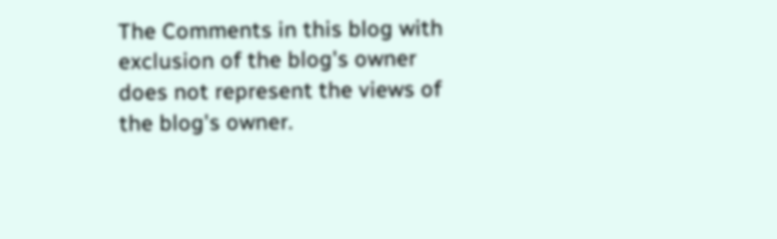The Comments in this blog with exclusion of the blog's owner does not represent the views of the blog's owner.